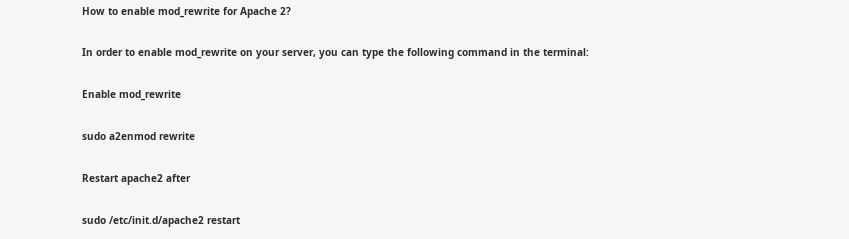How to enable mod_rewrite for Apache 2?

In order to enable mod_rewrite on your server, you can type the following command in the terminal:

Enable mod_rewrite

sudo a2enmod rewrite

Restart apache2 after

sudo /etc/init.d/apache2 restart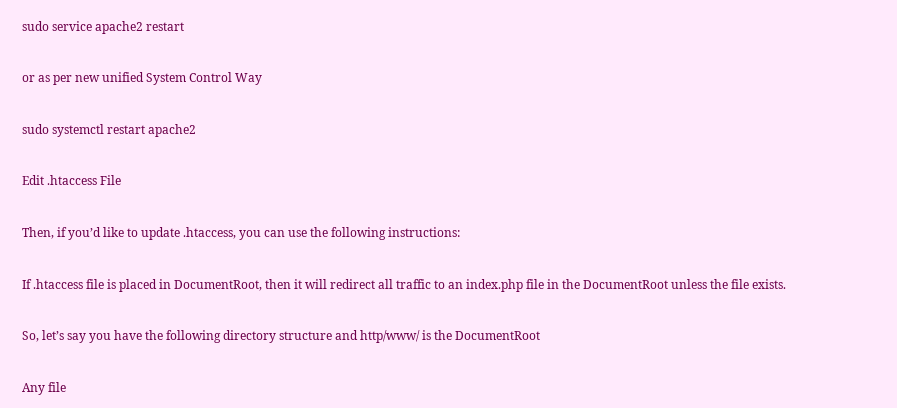sudo service apache2 restart

or as per new unified System Control Way

sudo systemctl restart apache2

Edit .htaccess File

Then, if you’d like to update .htaccess, you can use the following instructions:

If .htaccess file is placed in DocumentRoot, then it will redirect all traffic to an index.php file in the DocumentRoot unless the file exists.

So, let’s say you have the following directory structure and http/www/ is the DocumentRoot

Any file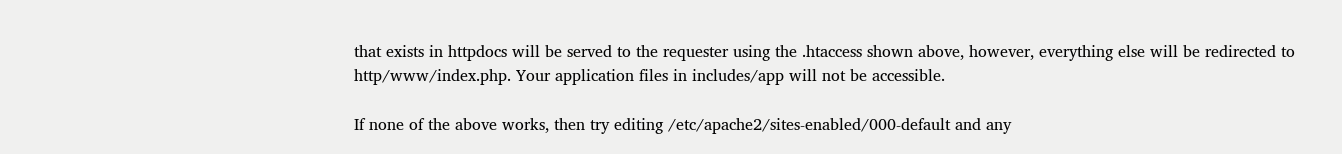that exists in httpdocs will be served to the requester using the .htaccess shown above, however, everything else will be redirected to http/www/index.php. Your application files in includes/app will not be accessible.

If none of the above works, then try editing /etc/apache2/sites-enabled/000-default and any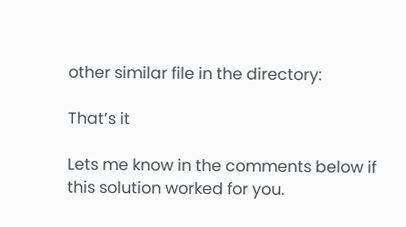other similar file in the directory:

That’s it

Lets me know in the comments below if this solution worked for you.